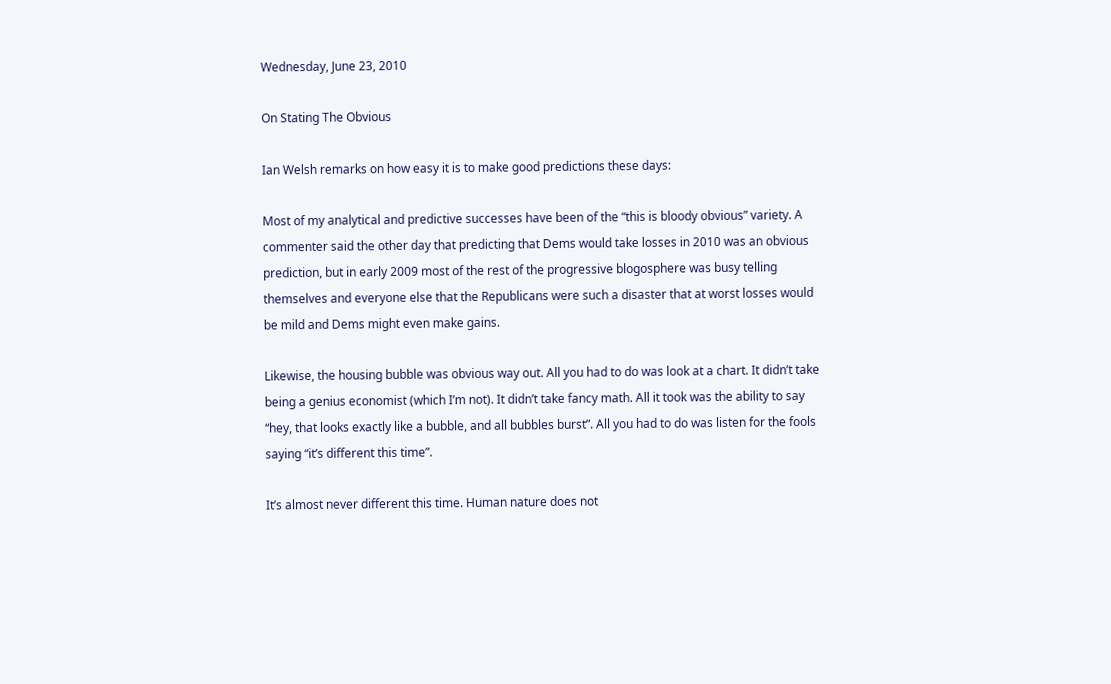Wednesday, June 23, 2010

On Stating The Obvious

Ian Welsh remarks on how easy it is to make good predictions these days:

Most of my analytical and predictive successes have been of the “this is bloody obvious” variety. A commenter said the other day that predicting that Dems would take losses in 2010 was an obvious prediction, but in early 2009 most of the rest of the progressive blogosphere was busy telling themselves and everyone else that the Republicans were such a disaster that at worst losses would be mild and Dems might even make gains.

Likewise, the housing bubble was obvious way out. All you had to do was look at a chart. It didn’t take being a genius economist (which I’m not). It didn’t take fancy math. All it took was the ability to say “hey, that looks exactly like a bubble, and all bubbles burst”. All you had to do was listen for the fools saying “it’s different this time”.

It’s almost never different this time. Human nature does not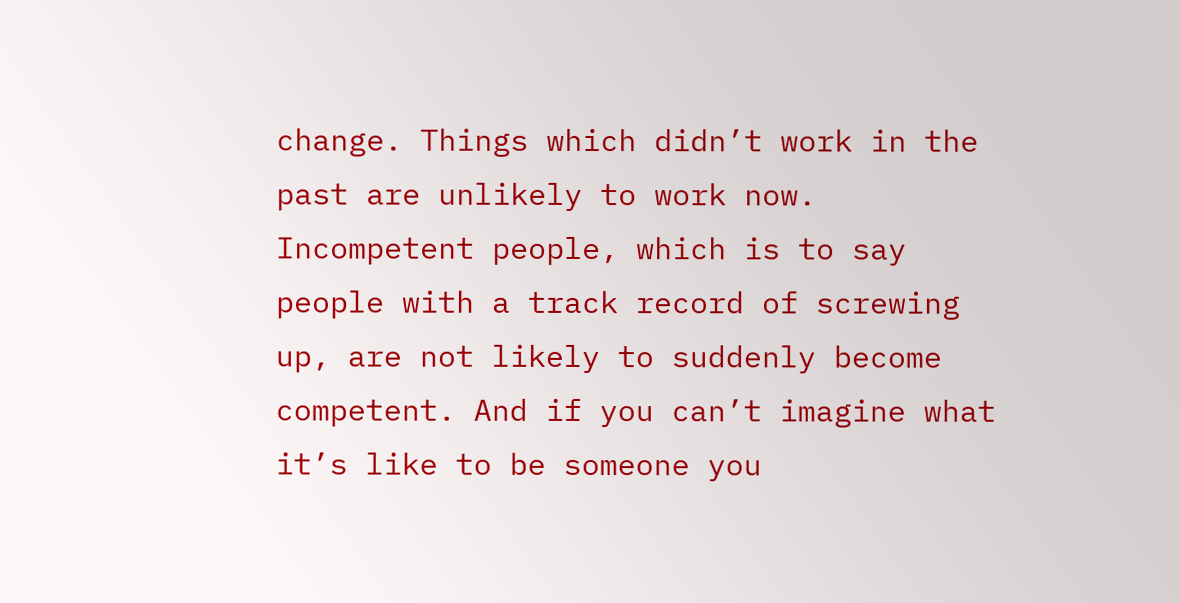change. Things which didn’t work in the past are unlikely to work now. Incompetent people, which is to say people with a track record of screwing up, are not likely to suddenly become competent. And if you can’t imagine what it’s like to be someone you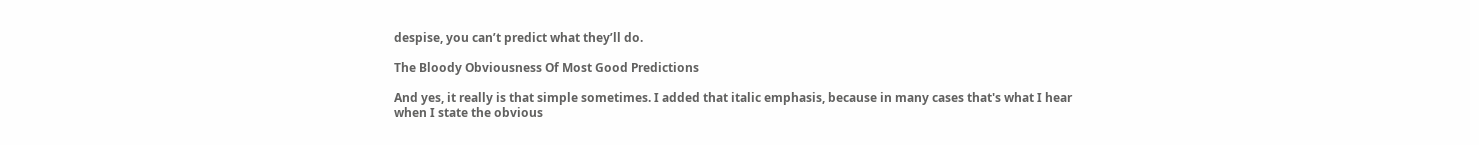despise, you can’t predict what they’ll do.

The Bloody Obviousness Of Most Good Predictions

And yes, it really is that simple sometimes. I added that italic emphasis, because in many cases that's what I hear when I state the obvious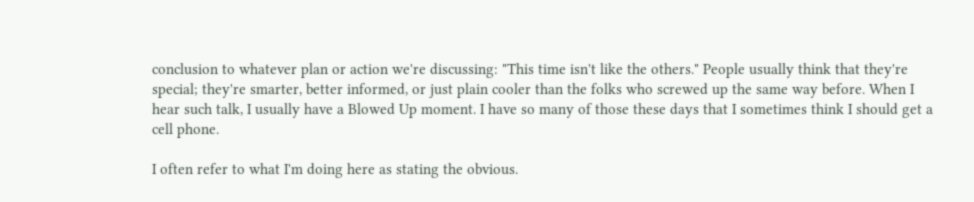conclusion to whatever plan or action we're discussing: "This time isn't like the others." People usually think that they're special; they're smarter, better informed, or just plain cooler than the folks who screwed up the same way before. When I hear such talk, I usually have a Blowed Up moment. I have so many of those these days that I sometimes think I should get a cell phone.

I often refer to what I'm doing here as stating the obvious.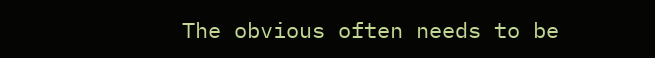The obvious often needs to be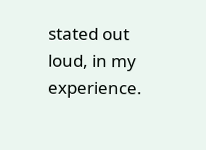stated out loud, in my experience.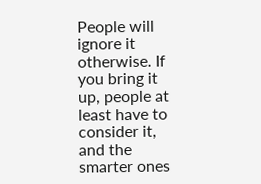People will ignore it otherwise. If you bring it up, people at least have to consider it, and the smarter ones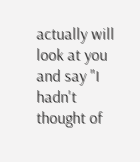actually will look at you and say "I hadn't thought of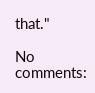that."

No comments: